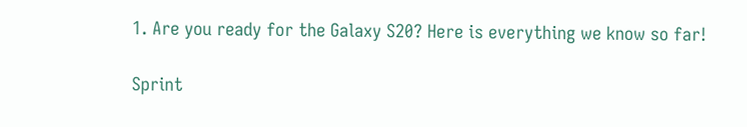1. Are you ready for the Galaxy S20? Here is everything we know so far!

Sprint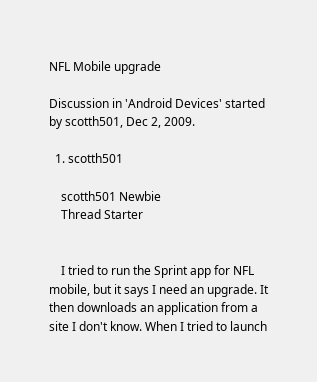NFL Mobile upgrade

Discussion in 'Android Devices' started by scotth501, Dec 2, 2009.

  1. scotth501

    scotth501 Newbie
    Thread Starter


    I tried to run the Sprint app for NFL mobile, but it says I need an upgrade. It then downloads an application from a site I don't know. When I tried to launch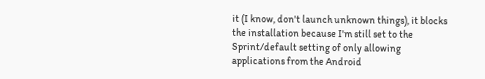it (I know, don't launch unknown things), it blocks the installation because I'm still set to the Sprint/default setting of only allowing applications from the Android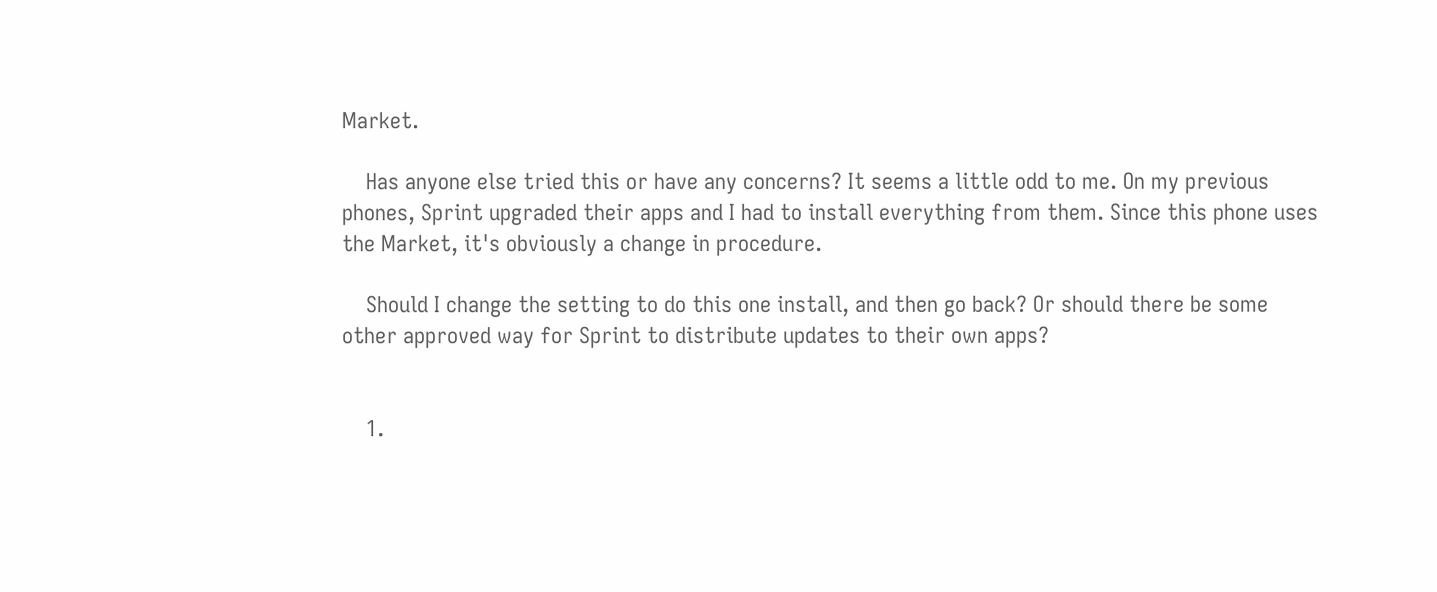Market.

    Has anyone else tried this or have any concerns? It seems a little odd to me. On my previous phones, Sprint upgraded their apps and I had to install everything from them. Since this phone uses the Market, it's obviously a change in procedure.

    Should I change the setting to do this one install, and then go back? Or should there be some other approved way for Sprint to distribute updates to their own apps?


    1.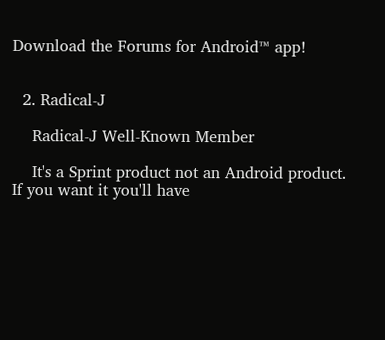Download the Forums for Android™ app!


  2. Radical-J

    Radical-J Well-Known Member

    It's a Sprint product not an Android product. If you want it you'll have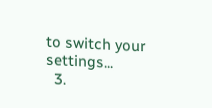to switch your settings...
  3.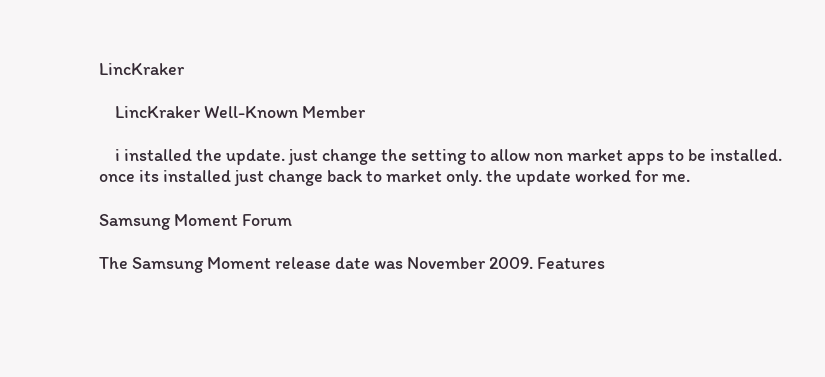LincKraker

    LincKraker Well-Known Member

    i installed the update. just change the setting to allow non market apps to be installed. once its installed just change back to market only. the update worked for me.

Samsung Moment Forum

The Samsung Moment release date was November 2009. Features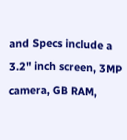and Specs include a 3.2" inch screen, 3MP camera, GB RAM,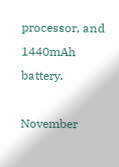processor, and 1440mAh battery.

November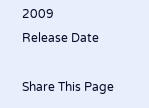2009
Release Date

Share This Page